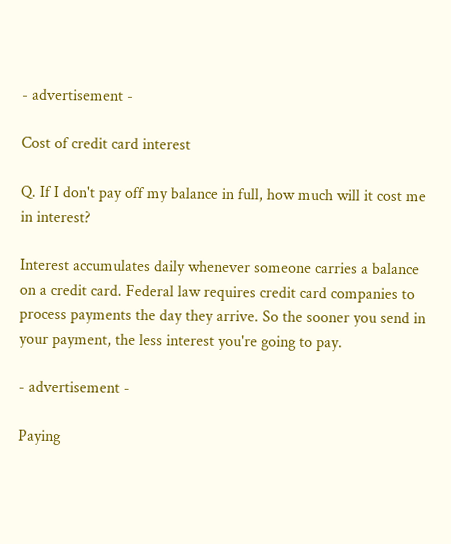- advertisement -

Cost of credit card interest

Q. If I don't pay off my balance in full, how much will it cost me in interest?

Interest accumulates daily whenever someone carries a balance on a credit card. Federal law requires credit card companies to process payments the day they arrive. So the sooner you send in your payment, the less interest you're going to pay.

- advertisement -

Paying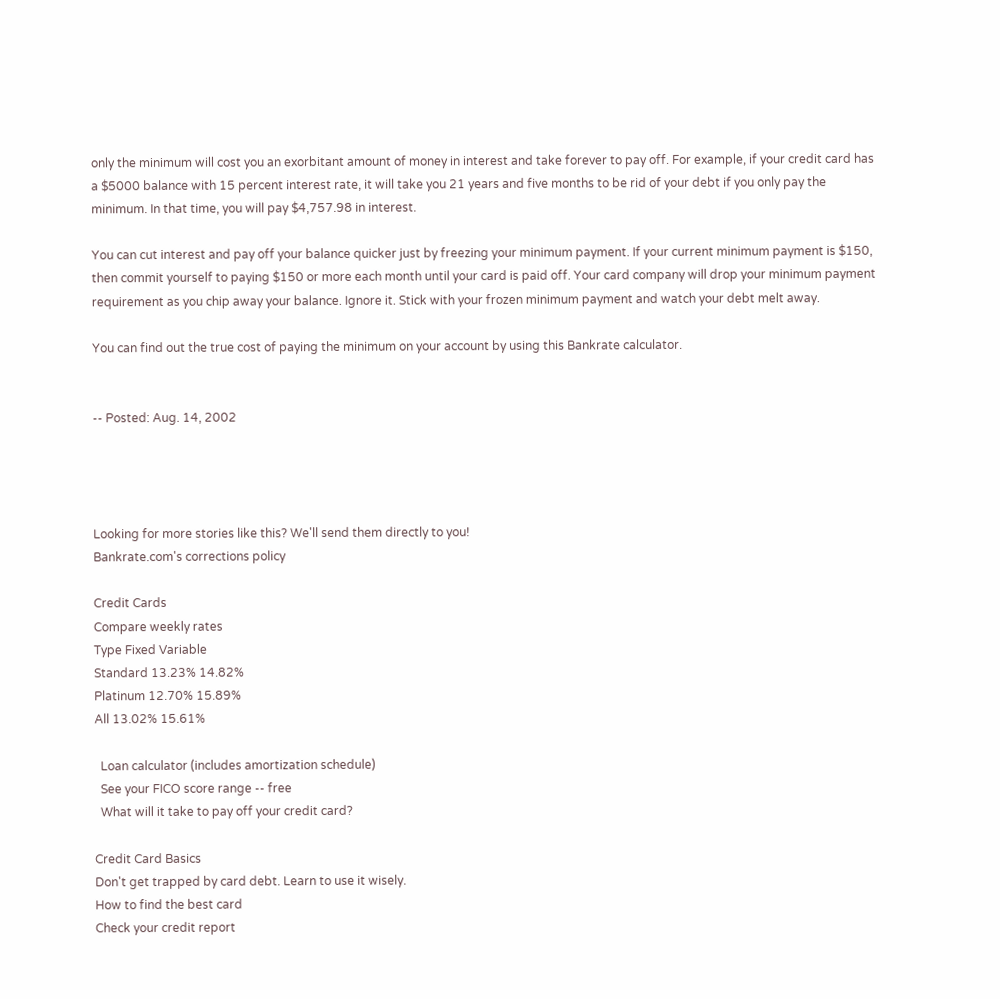only the minimum will cost you an exorbitant amount of money in interest and take forever to pay off. For example, if your credit card has a $5000 balance with 15 percent interest rate, it will take you 21 years and five months to be rid of your debt if you only pay the minimum. In that time, you will pay $4,757.98 in interest.

You can cut interest and pay off your balance quicker just by freezing your minimum payment. If your current minimum payment is $150, then commit yourself to paying $150 or more each month until your card is paid off. Your card company will drop your minimum payment requirement as you chip away your balance. Ignore it. Stick with your frozen minimum payment and watch your debt melt away.

You can find out the true cost of paying the minimum on your account by using this Bankrate calculator.


-- Posted: Aug. 14, 2002




Looking for more stories like this? We'll send them directly to you!
Bankrate.com's corrections policy

Credit Cards
Compare weekly rates
Type Fixed Variable
Standard 13.23% 14.82%
Platinum 12.70% 15.89%
All 13.02% 15.61%

  Loan calculator (includes amortization schedule)
  See your FICO score range -- free
  What will it take to pay off your credit card?

Credit Card Basics
Don't get trapped by card debt. Learn to use it wisely.
How to find the best card
Check your credit report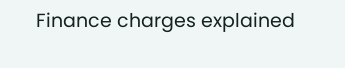Finance charges explained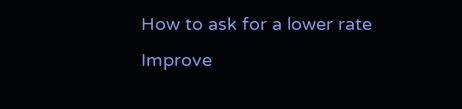How to ask for a lower rate
Improve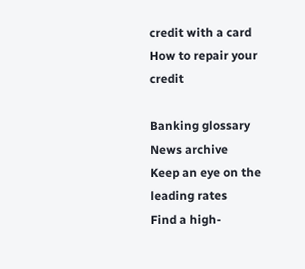credit with a card
How to repair your credit

Banking glossary
News archive
Keep an eye on the leading rates
Find a high-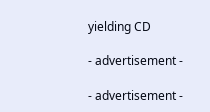yielding CD

- advertisement -

- advertisement -